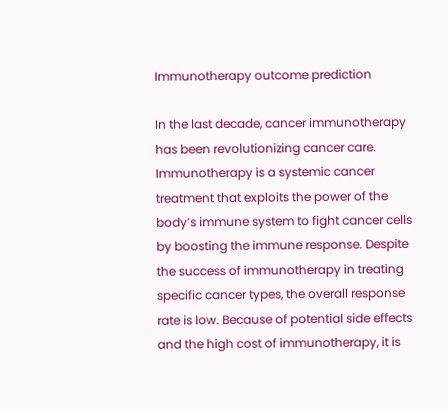Immunotherapy outcome prediction

In the last decade, cancer immunotherapy has been revolutionizing cancer care. Immunotherapy is a systemic cancer treatment that exploits the power of the body’s immune system to fight cancer cells by boosting the immune response. Despite the success of immunotherapy in treating specific cancer types, the overall response rate is low. Because of potential side effects and the high cost of immunotherapy, it is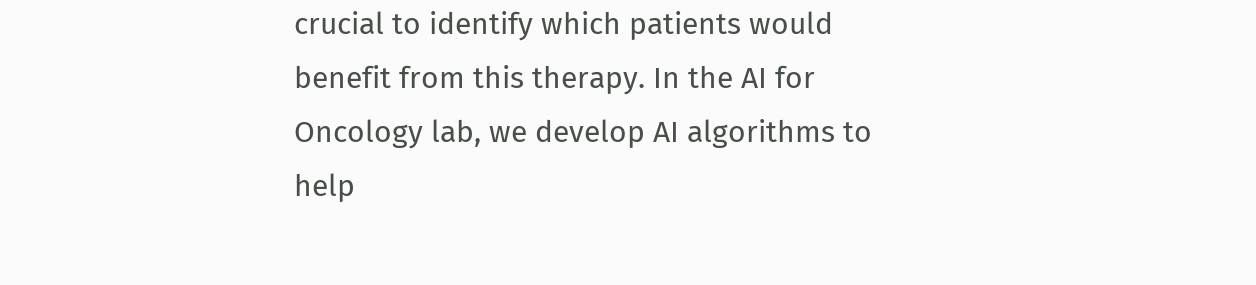crucial to identify which patients would benefit from this therapy. In the AI for Oncology lab, we develop AI algorithms to help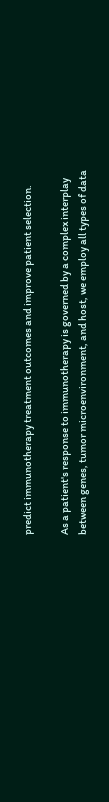predict immunotherapy treatment outcomes and improve patient selection.

As a patient's response to immunotherapy is governed by a complex interplay between genes, tumor microenvironment, and host, we employ all types of data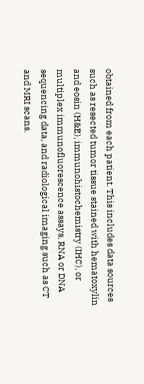obtained from each patient. This includes data sources such as resected tumor tissue stained with hematoxylin and eosin (H&E), immunohistochemistry (IHC), or multiplex immunofluorescence assays, RNA or DNA sequencing data, and radiological imaging such as CT and MRI scans.